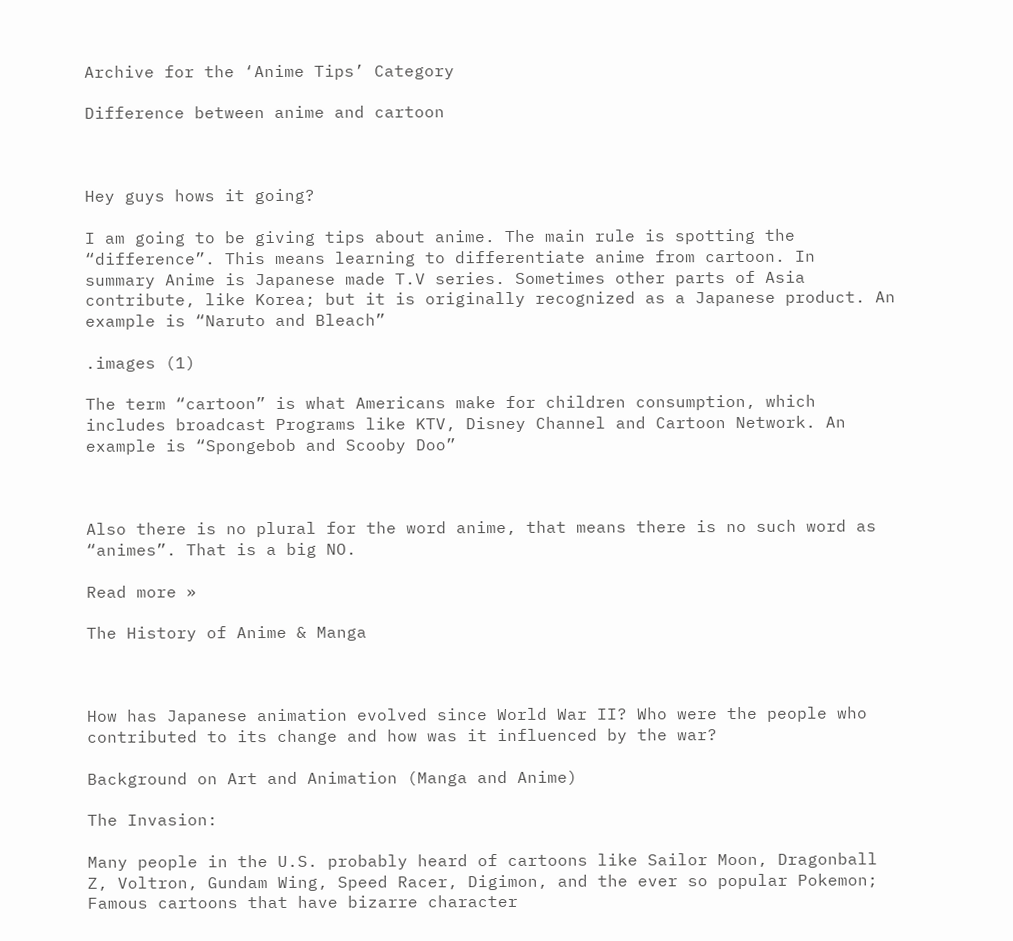Archive for the ‘Anime Tips’ Category

Difference between anime and cartoon



Hey guys hows it going?

I am going to be giving tips about anime. The main rule is spotting the “difference”. This means learning to differentiate anime from cartoon. In  summary Anime is Japanese made T.V series. Sometimes other parts of Asia contribute, like Korea; but it is originally recognized as a Japanese product. An example is “Naruto and Bleach”

.images (1)

The term “cartoon” is what Americans make for children consumption, which includes broadcast Programs like KTV, Disney Channel and Cartoon Network. An example is “Spongebob and Scooby Doo”



Also there is no plural for the word anime, that means there is no such word as “animes”. That is a big NO.

Read more »

The History of Anime & Manga



How has Japanese animation evolved since World War II? Who were the people who contributed to its change and how was it influenced by the war?

Background on Art and Animation (Manga and Anime)

The Invasion:

Many people in the U.S. probably heard of cartoons like Sailor Moon, Dragonball Z, Voltron, Gundam Wing, Speed Racer, Digimon, and the ever so popular Pokemon; Famous cartoons that have bizarre character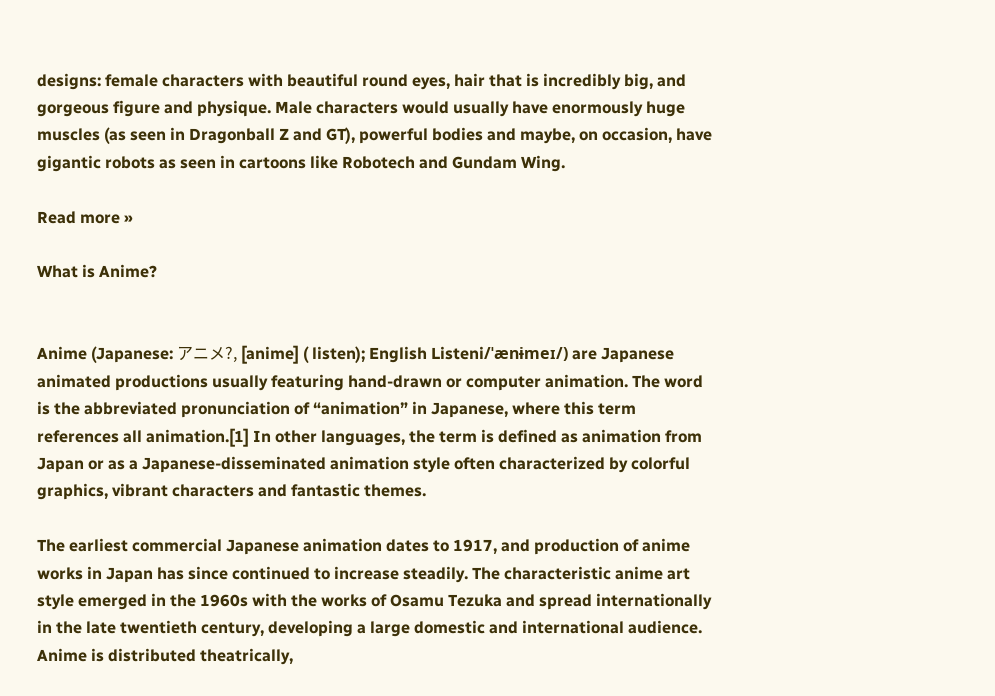designs: female characters with beautiful round eyes, hair that is incredibly big, and gorgeous figure and physique. Male characters would usually have enormously huge muscles (as seen in Dragonball Z and GT), powerful bodies and maybe, on occasion, have gigantic robots as seen in cartoons like Robotech and Gundam Wing.

Read more »

What is Anime?


Anime (Japanese: アニメ?, [anime] ( listen); English Listeni/ˈænɨmeɪ/) are Japanese animated productions usually featuring hand-drawn or computer animation. The word is the abbreviated pronunciation of “animation” in Japanese, where this term references all animation.[1] In other languages, the term is defined as animation from Japan or as a Japanese-disseminated animation style often characterized by colorful graphics, vibrant characters and fantastic themes.

The earliest commercial Japanese animation dates to 1917, and production of anime works in Japan has since continued to increase steadily. The characteristic anime art style emerged in the 1960s with the works of Osamu Tezuka and spread internationally in the late twentieth century, developing a large domestic and international audience. Anime is distributed theatrically,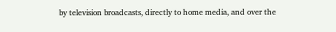by television broadcasts, directly to home media, and over the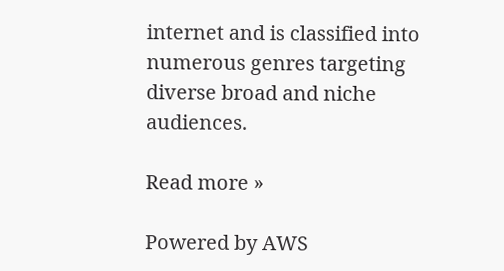internet and is classified into numerous genres targeting diverse broad and niche audiences.

Read more »

Powered by AWS